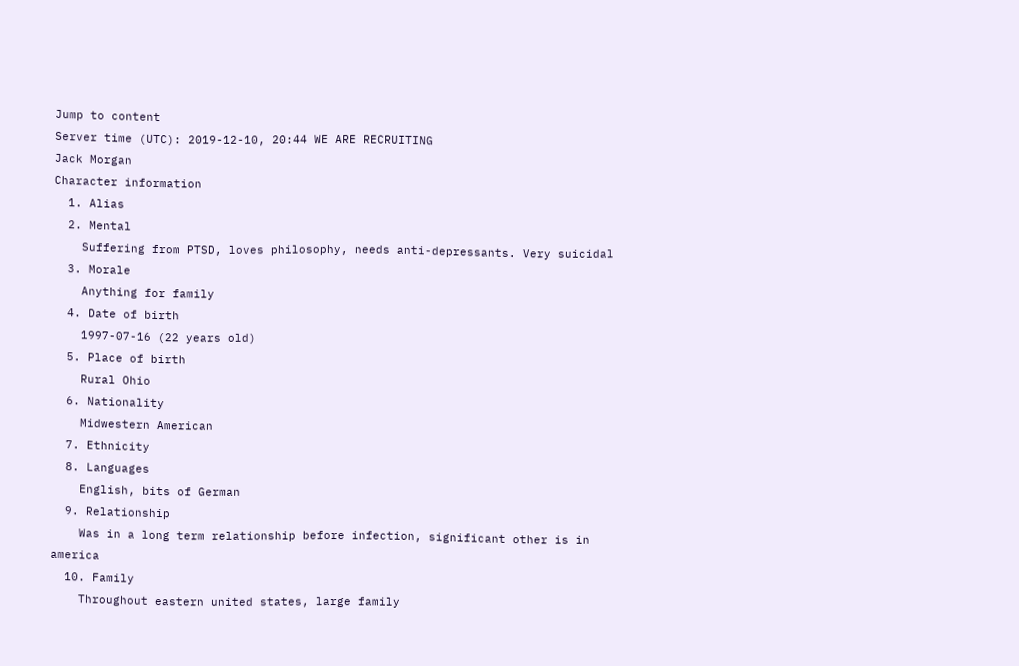Jump to content
Server time (UTC): 2019-12-10, 20:44 WE ARE RECRUITING
Jack Morgan
Character information
  1. Alias
  2. Mental
    Suffering from PTSD, loves philosophy, needs anti-depressants. Very suicidal
  3. Morale
    Anything for family
  4. Date of birth
    1997-07-16 (22 years old)
  5. Place of birth
    Rural Ohio
  6. Nationality
    Midwestern American
  7. Ethnicity
  8. Languages
    English, bits of German
  9. Relationship
    Was in a long term relationship before infection, significant other is in america
  10. Family
    Throughout eastern united states, large family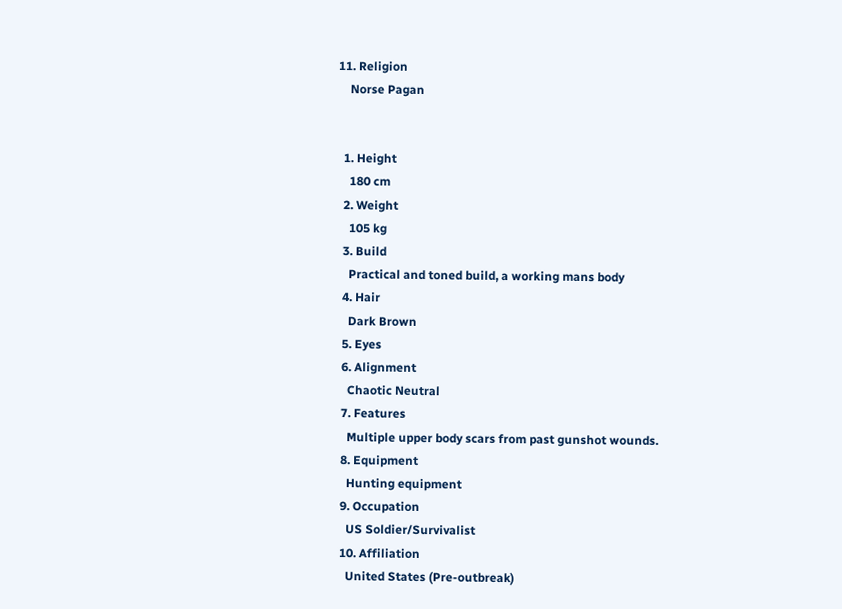11. Religion
    Norse Pagan


  1. Height
    180 cm
  2. Weight
    105 kg
  3. Build
    Practical and toned build, a working mans body
  4. Hair
    Dark Brown
  5. Eyes
  6. Alignment
    Chaotic Neutral
  7. Features
    Multiple upper body scars from past gunshot wounds.
  8. Equipment
    Hunting equipment
  9. Occupation
    US Soldier/Survivalist
  10. Affiliation
    United States (Pre-outbreak)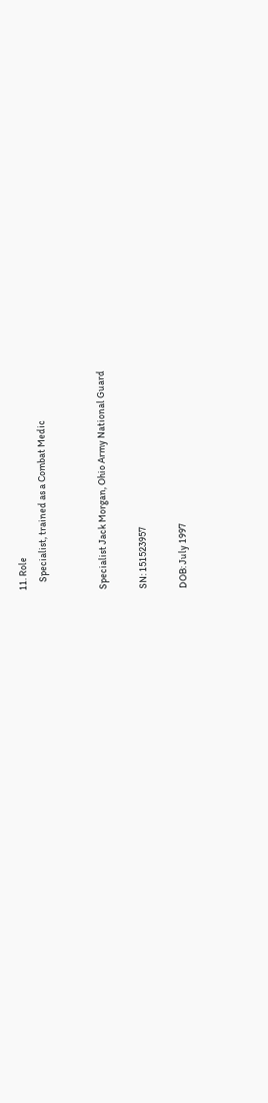11. Role
    Specialist, trained as a Combat Medic


Specialist Jack Morgan, Ohio Army National Guard

SN: 151523957

DOB: July 1997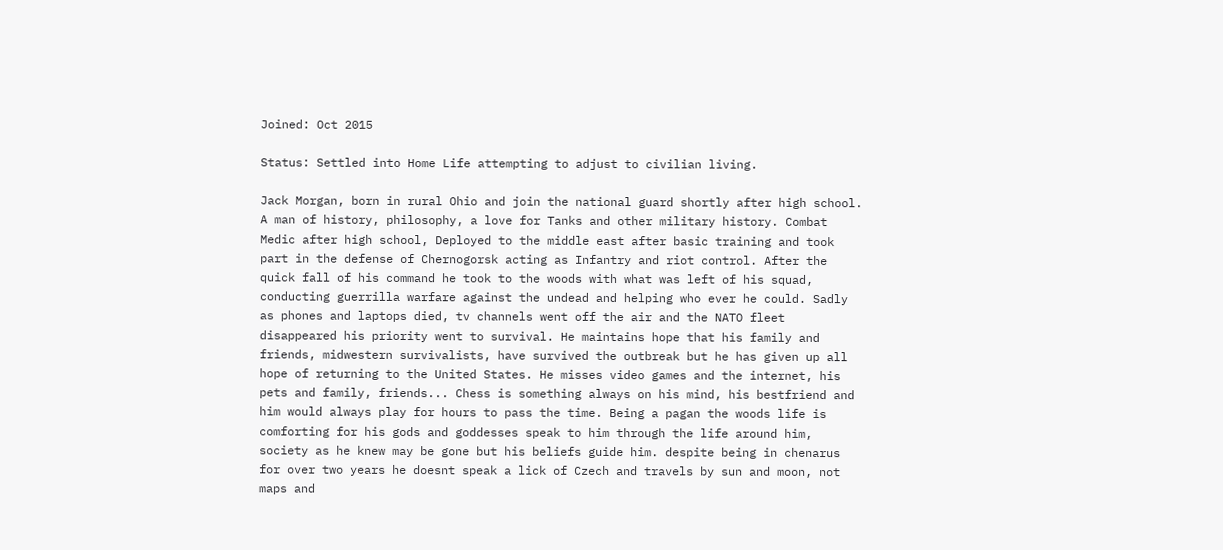Joined: Oct 2015

Status: Settled into Home Life attempting to adjust to civilian living.

Jack Morgan, born in rural Ohio and join the national guard shortly after high school. A man of history, philosophy, a love for Tanks and other military history. Combat Medic after high school, Deployed to the middle east after basic training and took part in the defense of Chernogorsk acting as Infantry and riot control. After the quick fall of his command he took to the woods with what was left of his squad, conducting guerrilla warfare against the undead and helping who ever he could. Sadly as phones and laptops died, tv channels went off the air and the NATO fleet disappeared his priority went to survival. He maintains hope that his family and friends, midwestern survivalists, have survived the outbreak but he has given up all hope of returning to the United States. He misses video games and the internet, his pets and family, friends... Chess is something always on his mind, his bestfriend and him would always play for hours to pass the time. Being a pagan the woods life is comforting for his gods and goddesses speak to him through the life around him, society as he knew may be gone but his beliefs guide him. despite being in chenarus for over two years he doesnt speak a lick of Czech and travels by sun and moon, not maps and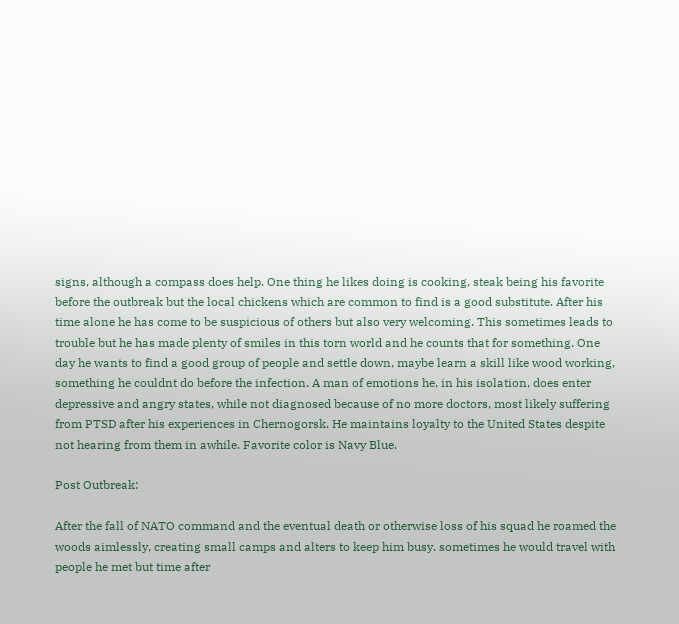signs, although a compass does help. One thing he likes doing is cooking, steak being his favorite before the outbreak but the local chickens which are common to find is a good substitute. After his time alone he has come to be suspicious of others but also very welcoming. This sometimes leads to trouble but he has made plenty of smiles in this torn world and he counts that for something. One day he wants to find a good group of people and settle down, maybe learn a skill like wood working, something he couldnt do before the infection. A man of emotions he, in his isolation, does enter depressive and angry states, while not diagnosed because of no more doctors, most likely suffering from PTSD after his experiences in Chernogorsk. He maintains loyalty to the United States despite not hearing from them in awhile. Favorite color is Navy Blue.

Post Outbreak:

After the fall of NATO command and the eventual death or otherwise loss of his squad he roamed the woods aimlessly, creating small camps and alters to keep him busy. sometimes he would travel with people he met but time after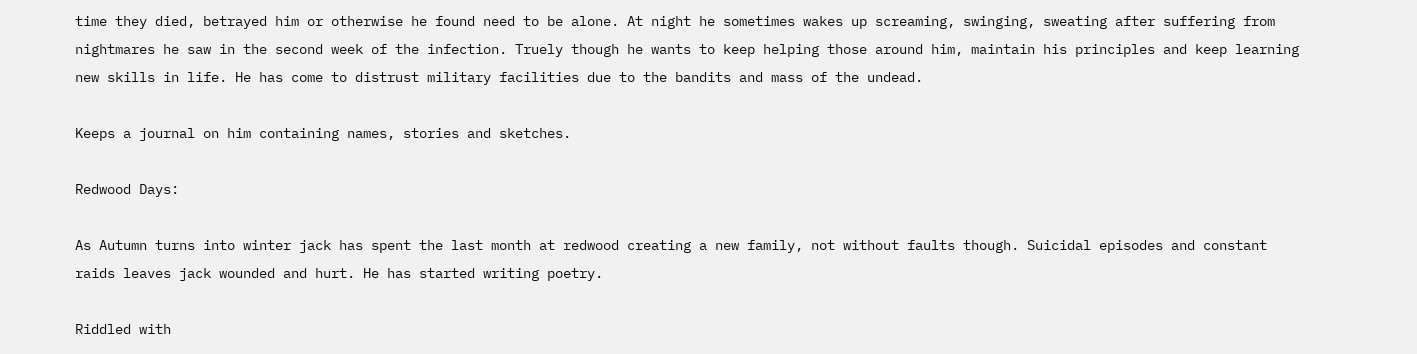time they died, betrayed him or otherwise he found need to be alone. At night he sometimes wakes up screaming, swinging, sweating after suffering from nightmares he saw in the second week of the infection. Truely though he wants to keep helping those around him, maintain his principles and keep learning new skills in life. He has come to distrust military facilities due to the bandits and mass of the undead.

Keeps a journal on him containing names, stories and sketches.

Redwood Days:

As Autumn turns into winter jack has spent the last month at redwood creating a new family, not without faults though. Suicidal episodes and constant raids leaves jack wounded and hurt. He has started writing poetry.

Riddled with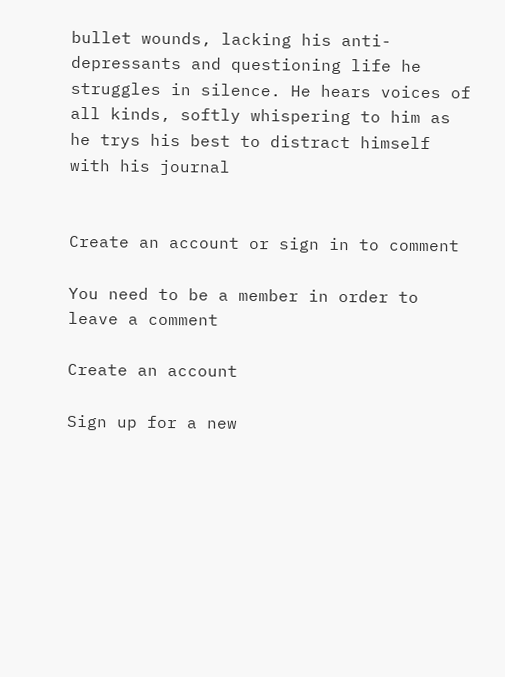bullet wounds, lacking his anti-depressants and questioning life he struggles in silence. He hears voices of all kinds, softly whispering to him as he trys his best to distract himself with his journal


Create an account or sign in to comment

You need to be a member in order to leave a comment

Create an account

Sign up for a new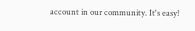account in our community. It's easy!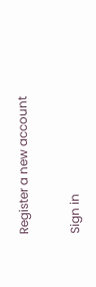Register a new account

Sign in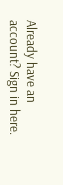Already have an account? Sign in here.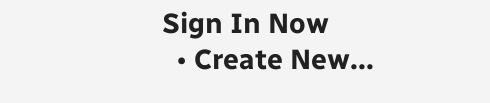Sign In Now
  • Create New...